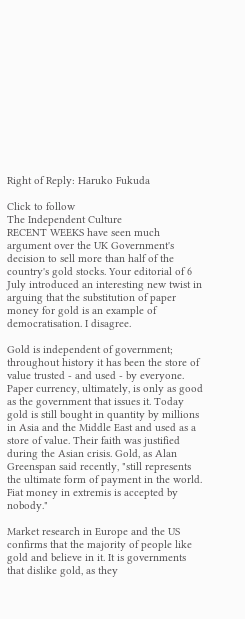Right of Reply: Haruko Fukuda

Click to follow
The Independent Culture
RECENT WEEKS have seen much argument over the UK Government's decision to sell more than half of the country's gold stocks. Your editorial of 6 July introduced an interesting new twist in arguing that the substitution of paper money for gold is an example of democratisation. I disagree.

Gold is independent of government; throughout history it has been the store of value trusted - and used - by everyone. Paper currency, ultimately, is only as good as the government that issues it. Today gold is still bought in quantity by millions in Asia and the Middle East and used as a store of value. Their faith was justified during the Asian crisis. Gold, as Alan Greenspan said recently, "still represents the ultimate form of payment in the world. Fiat money in extremis is accepted by nobody."

Market research in Europe and the US confirms that the majority of people like gold and believe in it. It is governments that dislike gold, as they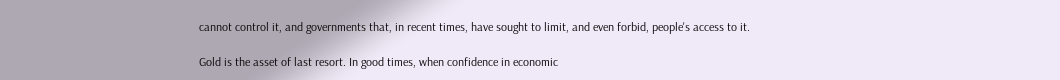cannot control it, and governments that, in recent times, have sought to limit, and even forbid, people's access to it.

Gold is the asset of last resort. In good times, when confidence in economic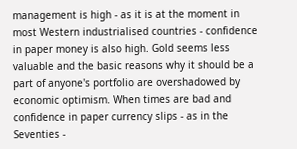management is high - as it is at the moment in most Western industrialised countries - confidence in paper money is also high. Gold seems less valuable and the basic reasons why it should be a part of anyone's portfolio are overshadowed by economic optimism. When times are bad and confidence in paper currency slips - as in the Seventies -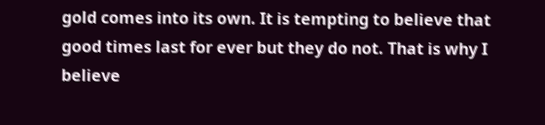gold comes into its own. It is tempting to believe that good times last for ever but they do not. That is why I believe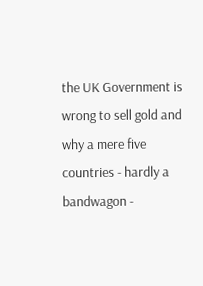the UK Government is wrong to sell gold and why a mere five countries - hardly a bandwagon -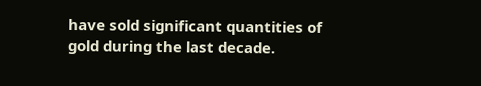have sold significant quantities of gold during the last decade.